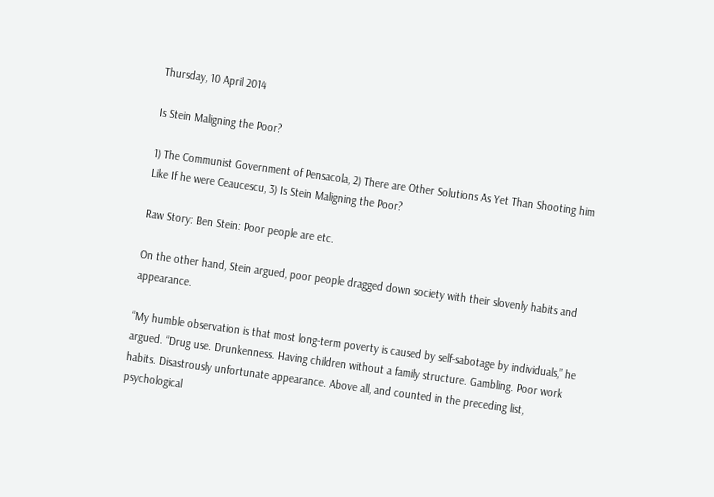Thursday, 10 April 2014

Is Stein Maligning the Poor?

1) The Communist Government of Pensacola, 2) There are Other Solutions As Yet Than Shooting him Like If he were Ceaucescu, 3) Is Stein Maligning the Poor?

Raw Story: Ben Stein: Poor people are etc.

On the other hand, Stein argued, poor people dragged down society with their slovenly habits and appearance.

“My humble observation is that most long-term poverty is caused by self-sabotage by individuals,” he argued. “Drug use. Drunkenness. Having children without a family structure. Gambling. Poor work habits. Disastrously unfortunate appearance. Above all, and counted in the preceding list, psychological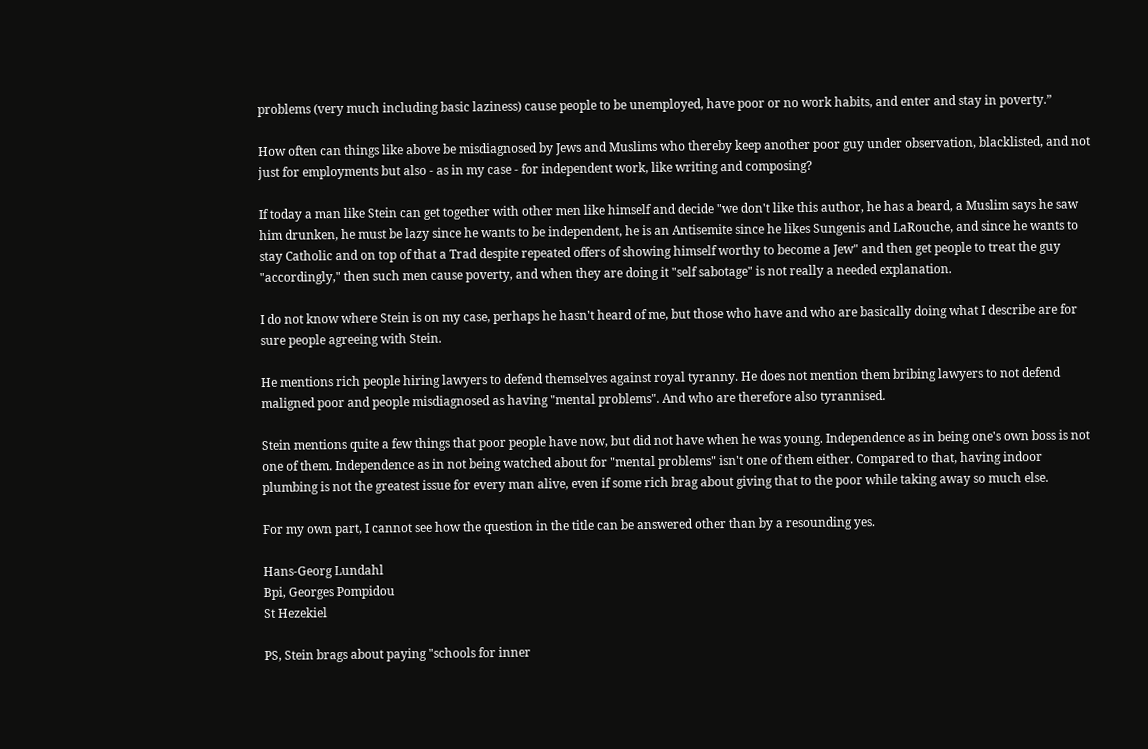problems (very much including basic laziness) cause people to be unemployed, have poor or no work habits, and enter and stay in poverty.”

How often can things like above be misdiagnosed by Jews and Muslims who thereby keep another poor guy under observation, blacklisted, and not just for employments but also - as in my case - for independent work, like writing and composing?

If today a man like Stein can get together with other men like himself and decide "we don't like this author, he has a beard, a Muslim says he saw him drunken, he must be lazy since he wants to be independent, he is an Antisemite since he likes Sungenis and LaRouche, and since he wants to stay Catholic and on top of that a Trad despite repeated offers of showing himself worthy to become a Jew" and then get people to treat the guy "accordingly," then such men cause poverty, and when they are doing it "self sabotage" is not really a needed explanation.

I do not know where Stein is on my case, perhaps he hasn't heard of me, but those who have and who are basically doing what I describe are for sure people agreeing with Stein.

He mentions rich people hiring lawyers to defend themselves against royal tyranny. He does not mention them bribing lawyers to not defend maligned poor and people misdiagnosed as having "mental problems". And who are therefore also tyrannised.

Stein mentions quite a few things that poor people have now, but did not have when he was young. Independence as in being one's own boss is not one of them. Independence as in not being watched about for "mental problems" isn't one of them either. Compared to that, having indoor plumbing is not the greatest issue for every man alive, even if some rich brag about giving that to the poor while taking away so much else.

For my own part, I cannot see how the question in the title can be answered other than by a resounding yes.

Hans-Georg Lundahl
Bpi, Georges Pompidou
St Hezekiel

PS, Stein brags about paying "schools for inner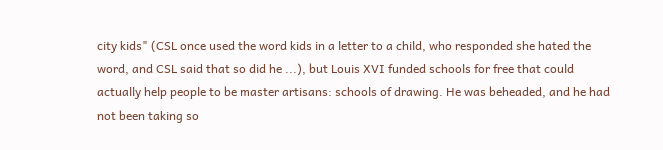city kids" (CSL once used the word kids in a letter to a child, who responded she hated the word, and CSL said that so did he ...), but Louis XVI funded schools for free that could actually help people to be master artisans: schools of drawing. He was beheaded, and he had not been taking so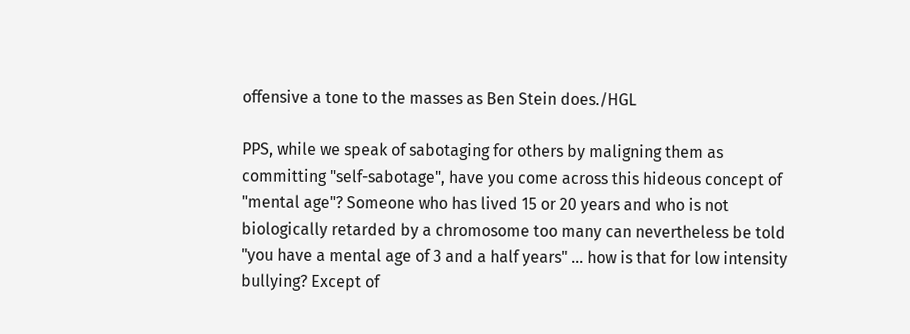offensive a tone to the masses as Ben Stein does./HGL

PPS, while we speak of sabotaging for others by maligning them as committing "self-sabotage", have you come across this hideous concept of "mental age"? Someone who has lived 15 or 20 years and who is not biologically retarded by a chromosome too many can nevertheless be told "you have a mental age of 3 and a half years" ... how is that for low intensity bullying? Except of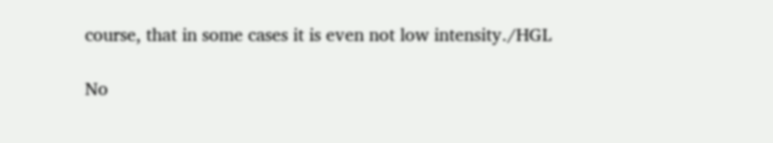course, that in some cases it is even not low intensity./HGL

No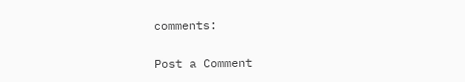comments:

Post a Comment